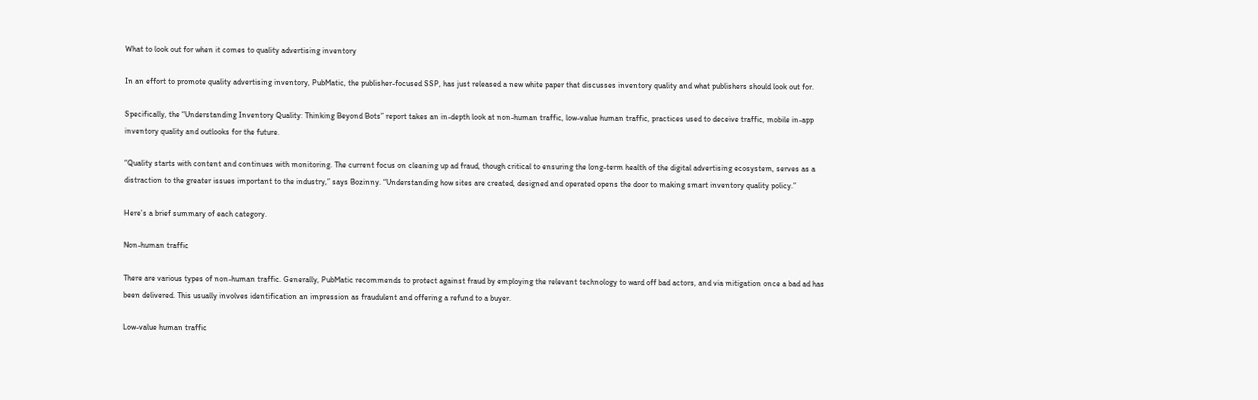What to look out for when it comes to quality advertising inventory

In an effort to promote quality advertising inventory, PubMatic, the publisher-focused SSP, has just released a new white paper that discusses inventory quality and what publishers should look out for.

Specifically, the “Understanding Inventory Quality: Thinking Beyond Bots” report takes an in-depth look at non-human traffic, low-value human traffic, practices used to deceive traffic, mobile in-app inventory quality and outlooks for the future.

“Quality starts with content and continues with monitoring. The current focus on cleaning up ad fraud, though critical to ensuring the long-term health of the digital advertising ecosystem, serves as a distraction to the greater issues important to the industry,” says Bozinny. “Understanding how sites are created, designed and operated opens the door to making smart inventory quality policy.”

Here’s a brief summary of each category.

Non-human traffic

There are various types of non-human traffic. Generally, PubMatic recommends to protect against fraud by employing the relevant technology to ward off bad actors, and via mitigation once a bad ad has been delivered. This usually involves identification an impression as fraudulent and offering a refund to a buyer.

Low-value human traffic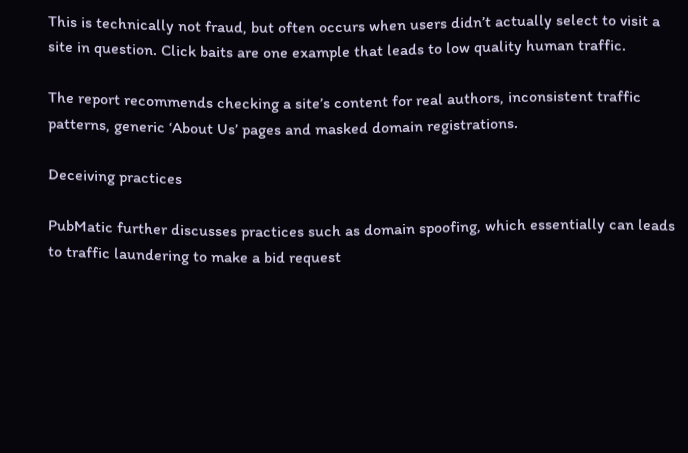This is technically not fraud, but often occurs when users didn’t actually select to visit a site in question. Click baits are one example that leads to low quality human traffic.

The report recommends checking a site’s content for real authors, inconsistent traffic patterns, generic ‘About Us’ pages and masked domain registrations.

Deceiving practices

PubMatic further discusses practices such as domain spoofing, which essentially can leads to traffic laundering to make a bid request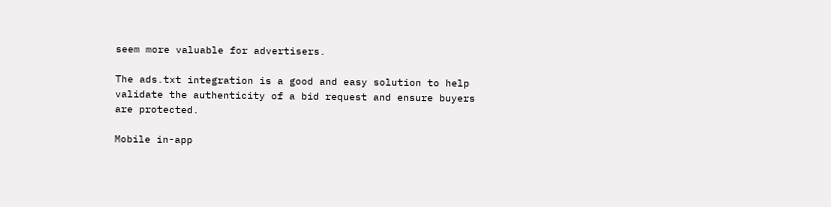seem more valuable for advertisers.

The ads.txt integration is a good and easy solution to help validate the authenticity of a bid request and ensure buyers are protected.

Mobile in-app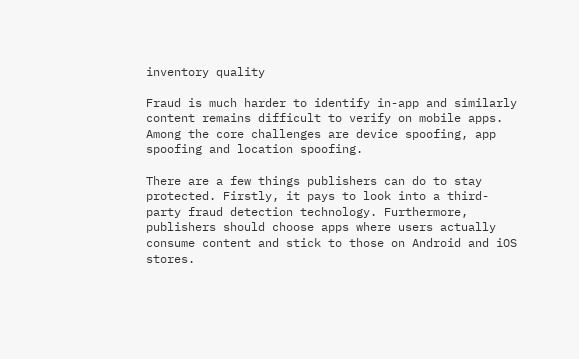inventory quality

Fraud is much harder to identify in-app and similarly content remains difficult to verify on mobile apps. Among the core challenges are device spoofing, app spoofing and location spoofing.

There are a few things publishers can do to stay protected. Firstly, it pays to look into a third-party fraud detection technology. Furthermore, publishers should choose apps where users actually consume content and stick to those on Android and iOS stores.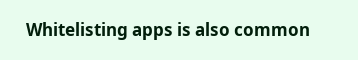Whitelisting apps is also common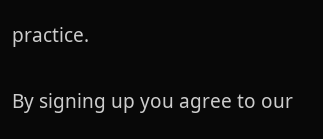practice.

By signing up you agree to our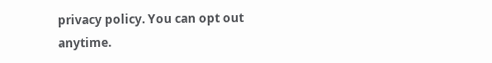privacy policy. You can opt out anytime.